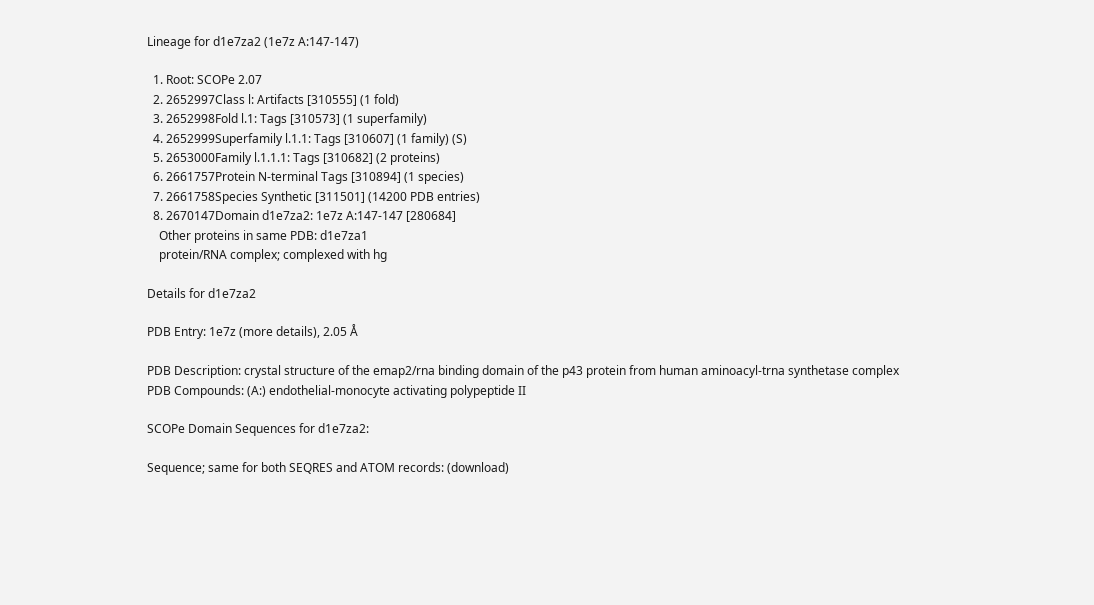Lineage for d1e7za2 (1e7z A:147-147)

  1. Root: SCOPe 2.07
  2. 2652997Class l: Artifacts [310555] (1 fold)
  3. 2652998Fold l.1: Tags [310573] (1 superfamily)
  4. 2652999Superfamily l.1.1: Tags [310607] (1 family) (S)
  5. 2653000Family l.1.1.1: Tags [310682] (2 proteins)
  6. 2661757Protein N-terminal Tags [310894] (1 species)
  7. 2661758Species Synthetic [311501] (14200 PDB entries)
  8. 2670147Domain d1e7za2: 1e7z A:147-147 [280684]
    Other proteins in same PDB: d1e7za1
    protein/RNA complex; complexed with hg

Details for d1e7za2

PDB Entry: 1e7z (more details), 2.05 Å

PDB Description: crystal structure of the emap2/rna binding domain of the p43 protein from human aminoacyl-trna synthetase complex
PDB Compounds: (A:) endothelial-monocyte activating polypeptide II

SCOPe Domain Sequences for d1e7za2:

Sequence; same for both SEQRES and ATOM records: (download)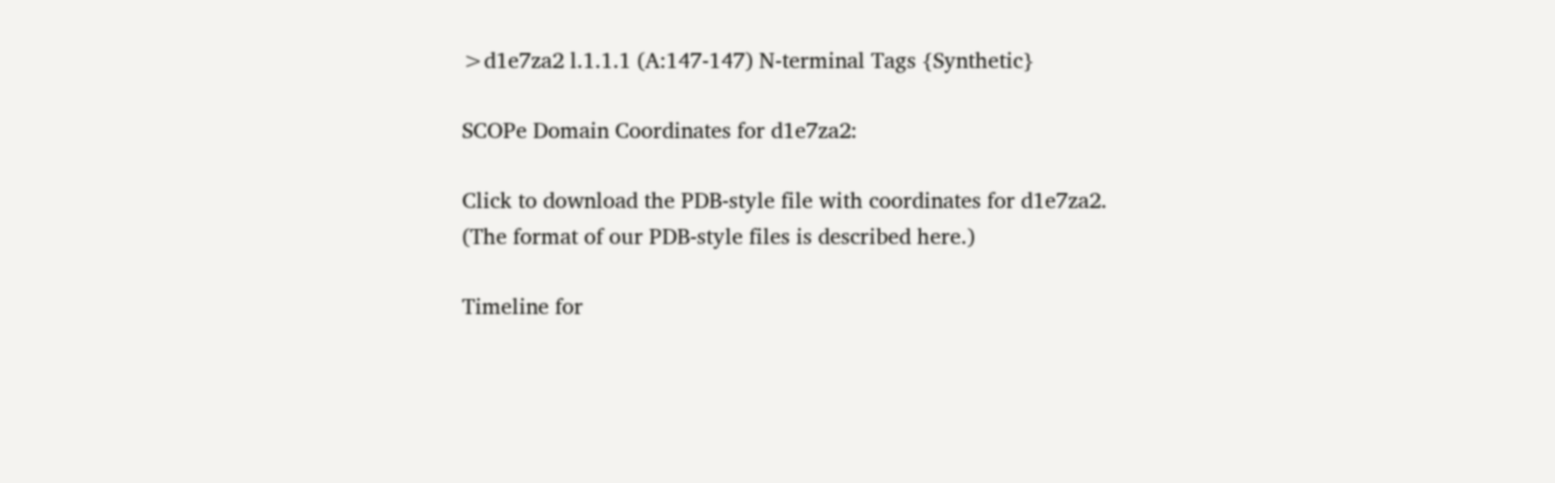>d1e7za2 l.1.1.1 (A:147-147) N-terminal Tags {Synthetic}

SCOPe Domain Coordinates for d1e7za2:

Click to download the PDB-style file with coordinates for d1e7za2.
(The format of our PDB-style files is described here.)

Timeline for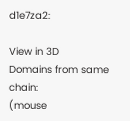d1e7za2:

View in 3D
Domains from same chain:
(mouse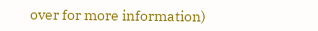over for more information)